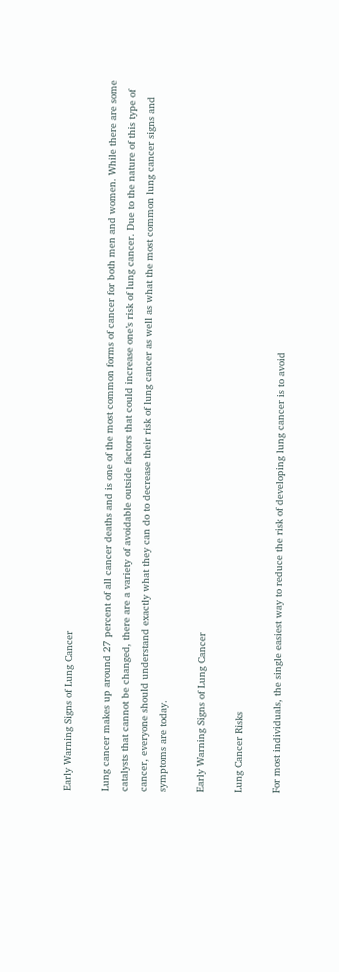Early Warning Signs of Lung Cancer

Lung cancer makes up around 27 percent of all cancer deaths and is one of the most common forms of cancer for both men and women. While there are some catalysts that cannot be changed, there are a variety of avoidable outside factors that could increase one’s risk of lung cancer. Due to the nature of this type of cancer, everyone should understand exactly what they can do to decrease their risk of lung cancer as well as what the most common lung cancer signs and symptoms are today.

Early Warning Signs of Lung Cancer

Lung Cancer Risks

For most individuals, the single easiest way to reduce the risk of developing lung cancer is to avoid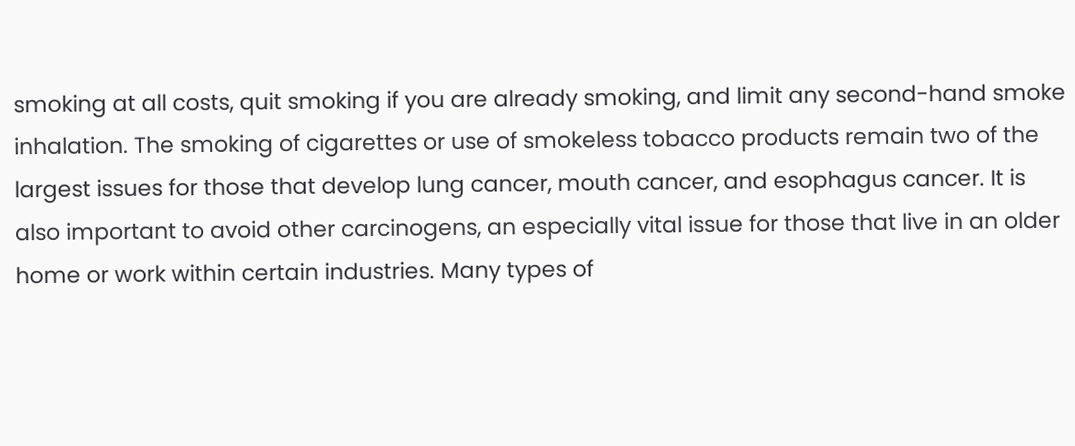smoking at all costs, quit smoking if you are already smoking, and limit any second-hand smoke inhalation. The smoking of cigarettes or use of smokeless tobacco products remain two of the largest issues for those that develop lung cancer, mouth cancer, and esophagus cancer. It is also important to avoid other carcinogens, an especially vital issue for those that live in an older home or work within certain industries. Many types of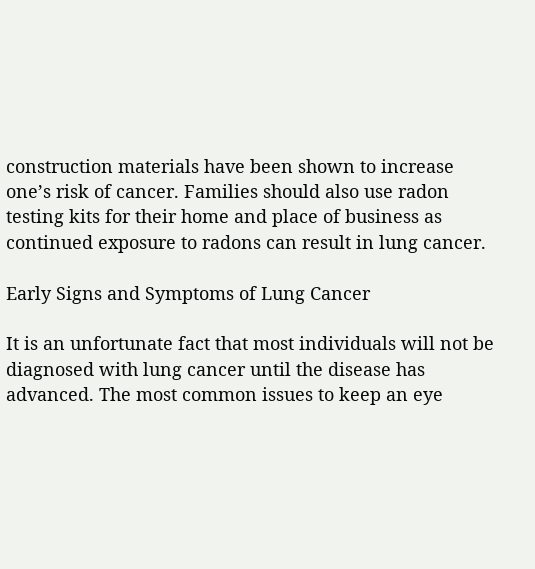construction materials have been shown to increase one’s risk of cancer. Families should also use radon testing kits for their home and place of business as continued exposure to radons can result in lung cancer.

Early Signs and Symptoms of Lung Cancer

It is an unfortunate fact that most individuals will not be diagnosed with lung cancer until the disease has advanced. The most common issues to keep an eye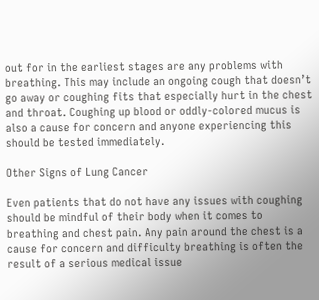out for in the earliest stages are any problems with breathing. This may include an ongoing cough that doesn’t go away or coughing fits that especially hurt in the chest and throat. Coughing up blood or oddly-colored mucus is also a cause for concern and anyone experiencing this should be tested immediately.

Other Signs of Lung Cancer

Even patients that do not have any issues with coughing should be mindful of their body when it comes to breathing and chest pain. Any pain around the chest is a cause for concern and difficulty breathing is often the result of a serious medical issue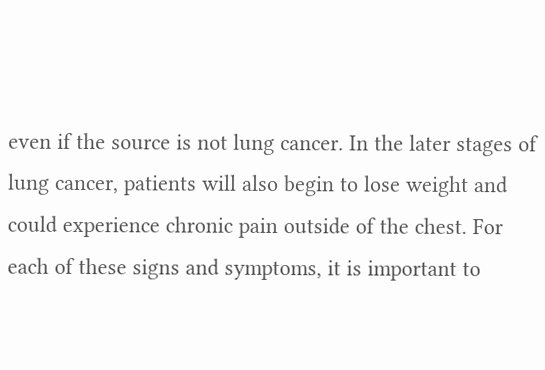even if the source is not lung cancer. In the later stages of lung cancer, patients will also begin to lose weight and could experience chronic pain outside of the chest. For each of these signs and symptoms, it is important to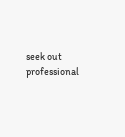seek out professional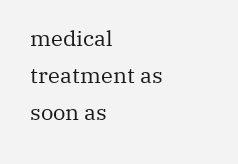medical treatment as soon as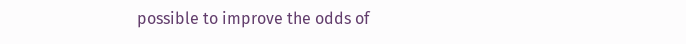possible to improve the odds of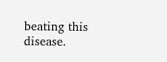beating this disease.